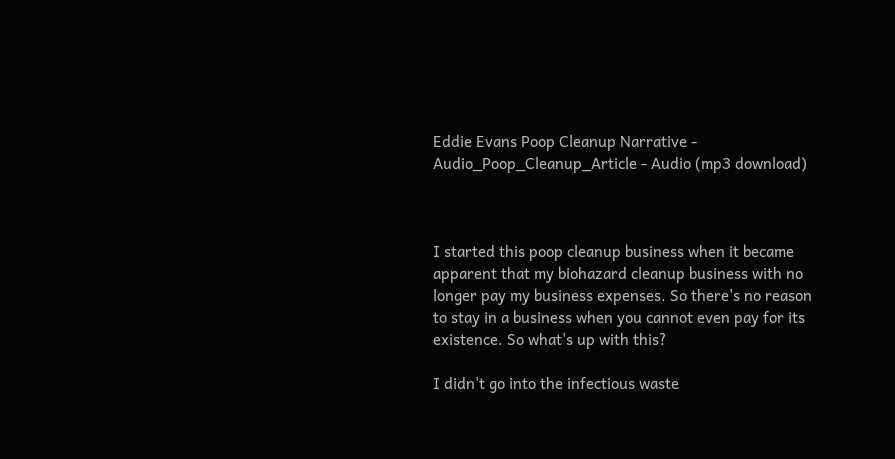Eddie Evans Poop Cleanup Narrative - Audio_Poop_Cleanup_Article - Audio (mp3 download)



I started this poop cleanup business when it became apparent that my biohazard cleanup business with no longer pay my business expenses. So there's no reason to stay in a business when you cannot even pay for its existence. So what's up with this?

I didn't go into the infectious waste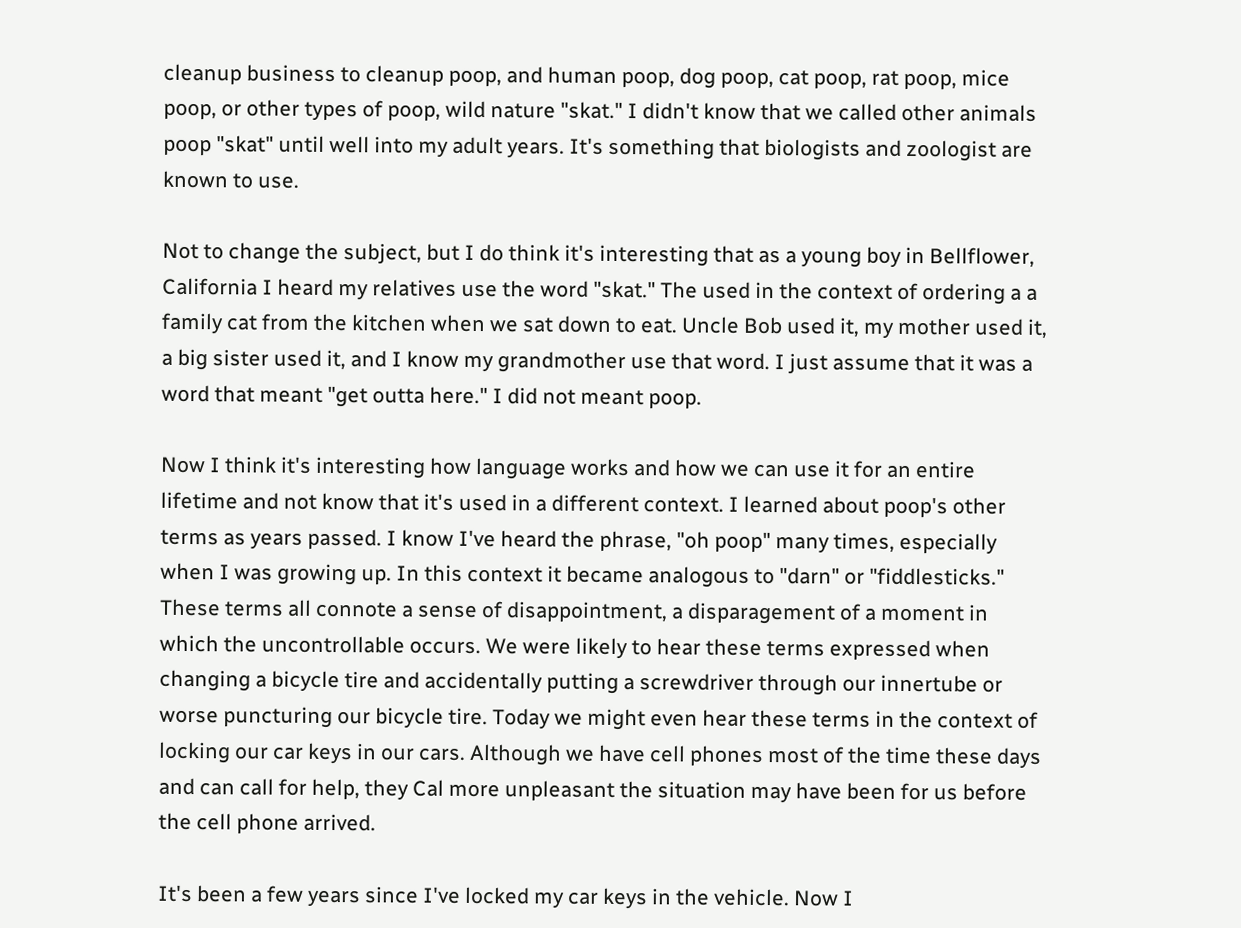cleanup business to cleanup poop, and human poop, dog poop, cat poop, rat poop, mice poop, or other types of poop, wild nature "skat." I didn't know that we called other animals poop "skat" until well into my adult years. It's something that biologists and zoologist are known to use.

Not to change the subject, but I do think it's interesting that as a young boy in Bellflower, California I heard my relatives use the word "skat." The used in the context of ordering a a family cat from the kitchen when we sat down to eat. Uncle Bob used it, my mother used it, a big sister used it, and I know my grandmother use that word. I just assume that it was a word that meant "get outta here." I did not meant poop.

Now I think it's interesting how language works and how we can use it for an entire lifetime and not know that it's used in a different context. I learned about poop's other terms as years passed. I know I've heard the phrase, "oh poop" many times, especially when I was growing up. In this context it became analogous to "darn" or "fiddlesticks." These terms all connote a sense of disappointment, a disparagement of a moment in which the uncontrollable occurs. We were likely to hear these terms expressed when changing a bicycle tire and accidentally putting a screwdriver through our innertube or worse puncturing our bicycle tire. Today we might even hear these terms in the context of locking our car keys in our cars. Although we have cell phones most of the time these days and can call for help, they Cal more unpleasant the situation may have been for us before the cell phone arrived.

It's been a few years since I've locked my car keys in the vehicle. Now I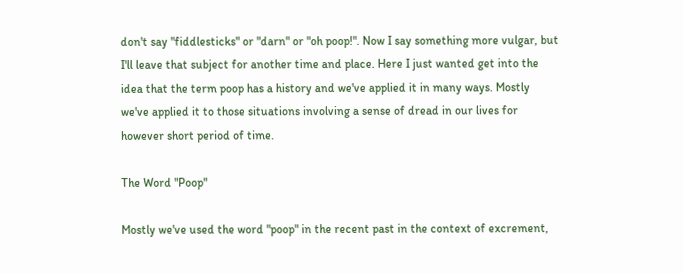don't say "fiddlesticks" or "darn" or "oh poop!". Now I say something more vulgar, but I'll leave that subject for another time and place. Here I just wanted get into the idea that the term poop has a history and we've applied it in many ways. Mostly we've applied it to those situations involving a sense of dread in our lives for however short period of time.

The Word "Poop"

Mostly we've used the word "poop" in the recent past in the context of excrement,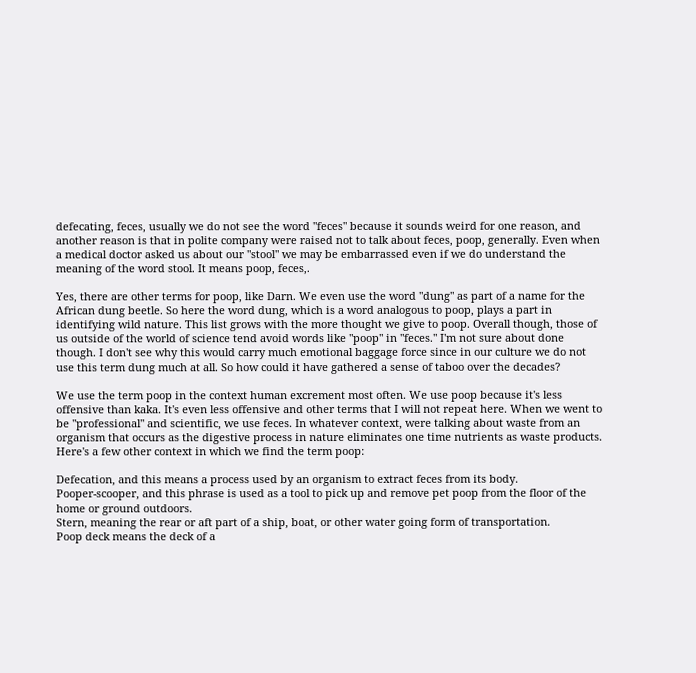defecating, feces, usually we do not see the word "feces" because it sounds weird for one reason, and another reason is that in polite company were raised not to talk about feces, poop, generally. Even when a medical doctor asked us about our "stool" we may be embarrassed even if we do understand the meaning of the word stool. It means poop, feces,.

Yes, there are other terms for poop, like Darn. We even use the word "dung" as part of a name for the African dung beetle. So here the word dung, which is a word analogous to poop, plays a part in identifying wild nature. This list grows with the more thought we give to poop. Overall though, those of us outside of the world of science tend avoid words like "poop" in "feces." I'm not sure about done though. I don't see why this would carry much emotional baggage force since in our culture we do not use this term dung much at all. So how could it have gathered a sense of taboo over the decades?

We use the term poop in the context human excrement most often. We use poop because it's less offensive than kaka. It's even less offensive and other terms that I will not repeat here. When we went to be "professional" and scientific, we use feces. In whatever context, were talking about waste from an organism that occurs as the digestive process in nature eliminates one time nutrients as waste products. Here's a few other context in which we find the term poop:

Defecation, and this means a process used by an organism to extract feces from its body.
Pooper-scooper, and this phrase is used as a tool to pick up and remove pet poop from the floor of the home or ground outdoors.
Stern, meaning the rear or aft part of a ship, boat, or other water going form of transportation.
Poop deck means the deck of a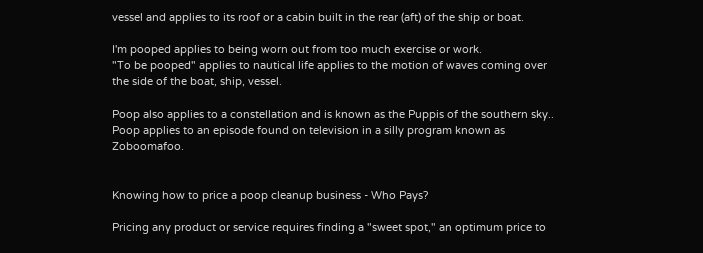vessel and applies to its roof or a cabin built in the rear (aft) of the ship or boat.

I'm pooped applies to being worn out from too much exercise or work.
"To be pooped" applies to nautical life applies to the motion of waves coming over the side of the boat, ship, vessel.

Poop also applies to a constellation and is known as the Puppis of the southern sky..
Poop applies to an episode found on television in a silly program known as Zoboomafoo.


Knowing how to price a poop cleanup business - Who Pays?

Pricing any product or service requires finding a "sweet spot," an optimum price to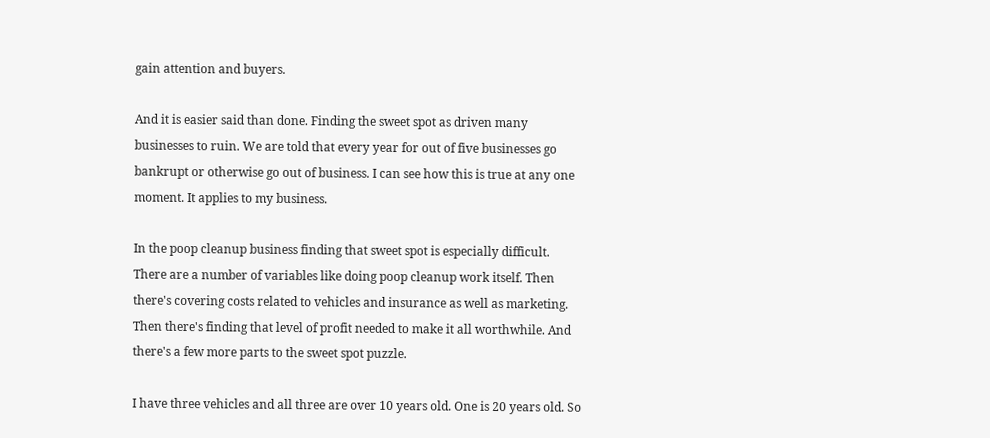gain attention and buyers.

And it is easier said than done. Finding the sweet spot as driven many businesses to ruin. We are told that every year for out of five businesses go bankrupt or otherwise go out of business. I can see how this is true at any one moment. It applies to my business.

In the poop cleanup business finding that sweet spot is especially difficult. There are a number of variables like doing poop cleanup work itself. Then there's covering costs related to vehicles and insurance as well as marketing. Then there's finding that level of profit needed to make it all worthwhile. And there's a few more parts to the sweet spot puzzle.

I have three vehicles and all three are over 10 years old. One is 20 years old. So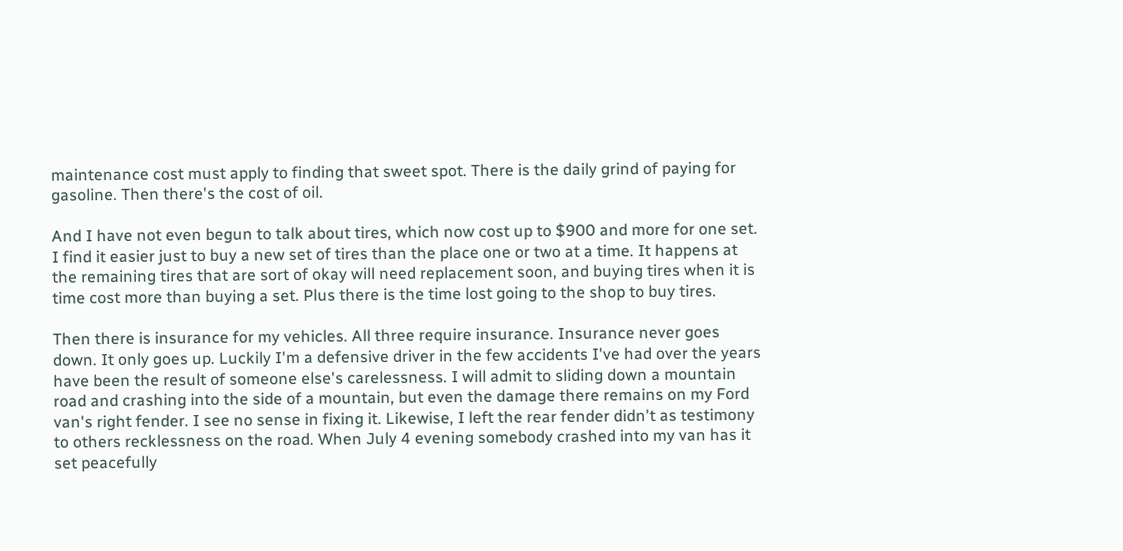maintenance cost must apply to finding that sweet spot. There is the daily grind of paying for gasoline. Then there's the cost of oil.

And I have not even begun to talk about tires, which now cost up to $900 and more for one set. I find it easier just to buy a new set of tires than the place one or two at a time. It happens at the remaining tires that are sort of okay will need replacement soon, and buying tires when it is time cost more than buying a set. Plus there is the time lost going to the shop to buy tires.

Then there is insurance for my vehicles. All three require insurance. Insurance never goes down. It only goes up. Luckily I'm a defensive driver in the few accidents I've had over the years have been the result of someone else's carelessness. I will admit to sliding down a mountain road and crashing into the side of a mountain, but even the damage there remains on my Ford van's right fender. I see no sense in fixing it. Likewise, I left the rear fender didn't as testimony to others recklessness on the road. When July 4 evening somebody crashed into my van has it set peacefully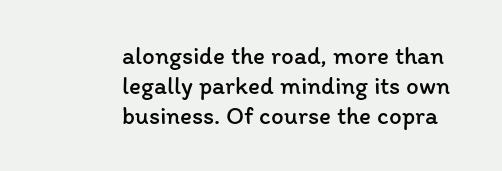alongside the road, more than legally parked minding its own business. Of course the copra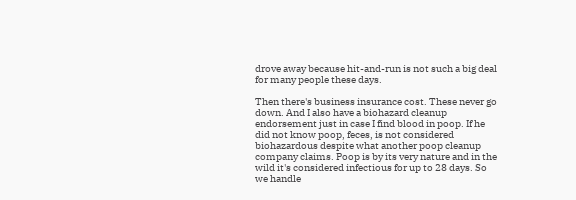drove away because hit-and-run is not such a big deal for many people these days.

Then there's business insurance cost. These never go down. And I also have a biohazard cleanup endorsement just in case I find blood in poop. If he did not know poop, feces, is not considered biohazardous despite what another poop cleanup company claims. Poop is by its very nature and in the wild it's considered infectious for up to 28 days. So we handle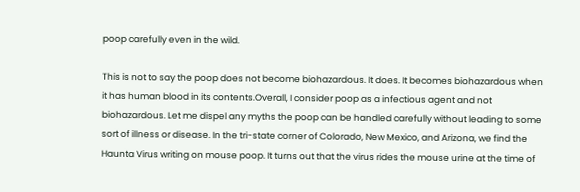poop carefully even in the wild.

This is not to say the poop does not become biohazardous. It does. It becomes biohazardous when it has human blood in its contents.Overall, I consider poop as a infectious agent and not biohazardous. Let me dispel any myths the poop can be handled carefully without leading to some sort of illness or disease. In the tri-state corner of Colorado, New Mexico, and Arizona, we find the Haunta Virus writing on mouse poop. It turns out that the virus rides the mouse urine at the time of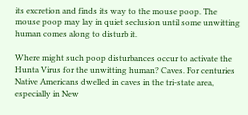its excretion and finds its way to the mouse poop. The mouse poop may lay in quiet seclusion until some unwitting human comes along to disturb it.

Where might such poop disturbances occur to activate the Hunta Virus for the unwitting human? Caves. For centuries Native Americans dwelled in caves in the tri-state area, especially in New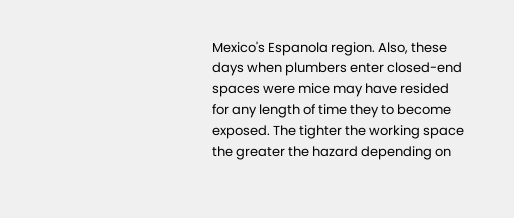Mexico's Espanola region. Also, these days when plumbers enter closed-end spaces were mice may have resided for any length of time they to become exposed. The tighter the working space the greater the hazard depending on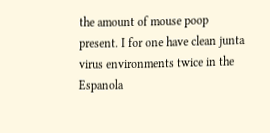the amount of mouse poop present. I for one have clean junta virus environments twice in the Espanola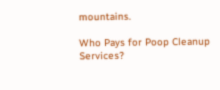mountains.

Who Pays for Poop Cleanup Services?